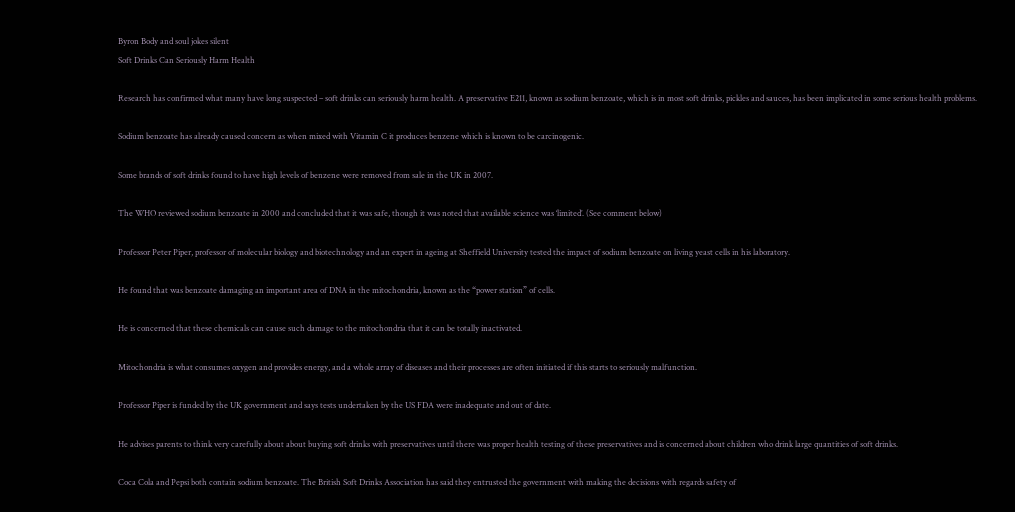Byron Body and soul jokes silent
Soft Drinks Can Seriously Harm Health

Research has confirmed what many have long suspected – soft drinks can seriously harm health. A preservative E211, known as sodium benzoate, which is in most soft drinks, pickles and sauces, has been implicated in some serious health problems.

Sodium benzoate has already caused concern as when mixed with Vitamin C it produces benzene which is known to be carcinogenic.

Some brands of soft drinks found to have high levels of benzene were removed from sale in the UK in 2007.

The WHO reviewed sodium benzoate in 2000 and concluded that it was safe, though it was noted that available science was ‘limited’. (See comment below)

Professor Peter Piper, professor of molecular biology and biotechnology and an expert in ageing at Sheffield University tested the impact of sodium benzoate on living yeast cells in his laboratory.

He found that was benzoate damaging an important area of DNA in the mitochondria, known as the “power station” of cells.

He is concerned that these chemicals can cause such damage to the mitochondria that it can be totally inactivated.

Mitochondria is what consumes oxygen and provides energy, and a whole array of diseases and their processes are often initiated if this starts to seriously malfunction.

Professor Piper is funded by the UK government and says tests undertaken by the US FDA were inadequate and out of date.

He advises parents to think very carefully about about buying soft drinks with preservatives until there was proper health testing of these preservatives and is concerned about children who drink large quantities of soft drinks.

Coca Cola and Pepsi both contain sodium benzoate. The British Soft Drinks Association has said they entrusted the government with making the decisions with regards safety of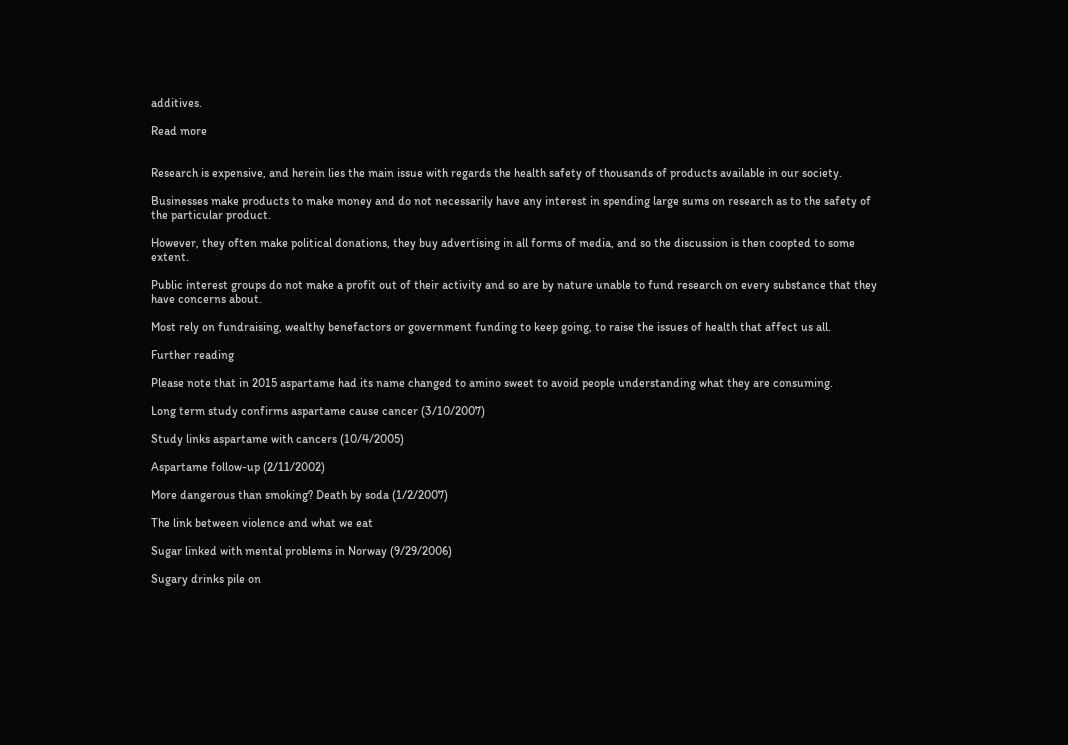additives.

Read more


Research is expensive, and herein lies the main issue with regards the health safety of thousands of products available in our society.

Businesses make products to make money and do not necessarily have any interest in spending large sums on research as to the safety of the particular product.

However, they often make political donations, they buy advertising in all forms of media, and so the discussion is then coopted to some extent.

Public interest groups do not make a profit out of their activity and so are by nature unable to fund research on every substance that they have concerns about.

Most rely on fundraising, wealthy benefactors or government funding to keep going, to raise the issues of health that affect us all.

Further reading

Please note that in 2015 aspartame had its name changed to amino sweet to avoid people understanding what they are consuming.

Long term study confirms aspartame cause cancer (3/10/2007)

Study links aspartame with cancers (10/4/2005)

Aspartame follow-up (2/11/2002)

More dangerous than smoking? Death by soda (1/2/2007)

The link between violence and what we eat

Sugar linked with mental problems in Norway (9/29/2006)

Sugary drinks pile on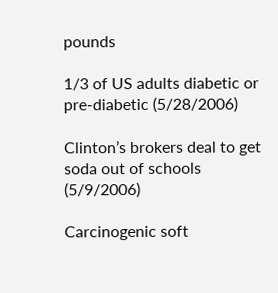pounds

1/3 of US adults diabetic or pre-diabetic (5/28/2006)

Clinton’s brokers deal to get soda out of schools (5/9/2006)

Carcinogenic soft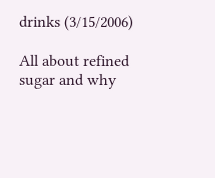drinks (3/15/2006)

All about refined sugar and why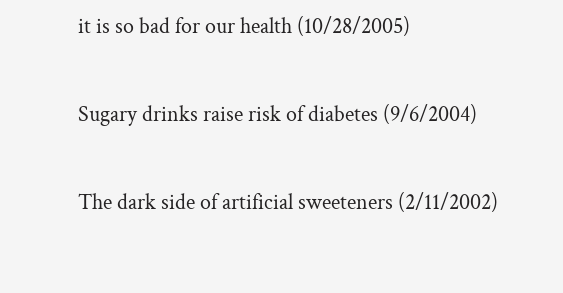it is so bad for our health (10/28/2005)

Sugary drinks raise risk of diabetes (9/6/2004)

The dark side of artificial sweeteners (2/11/2002)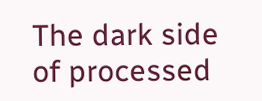The dark side of processed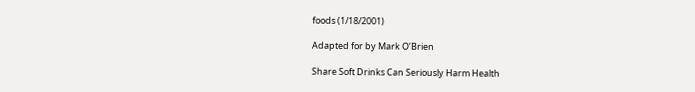foods (1/18/2001)

Adapted for by Mark O’Brien

Share Soft Drinks Can Seriously Harm Health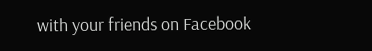with your friends on Facebook